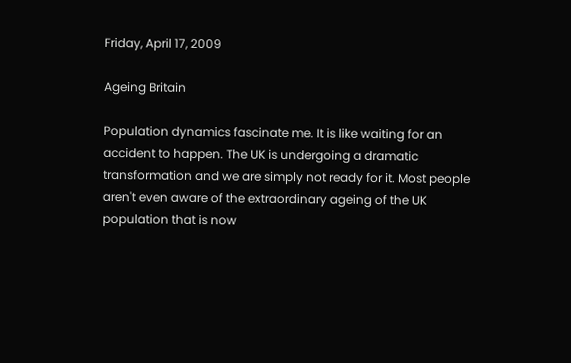Friday, April 17, 2009

Ageing Britain

Population dynamics fascinate me. It is like waiting for an accident to happen. The UK is undergoing a dramatic transformation and we are simply not ready for it. Most people aren't even aware of the extraordinary ageing of the UK population that is now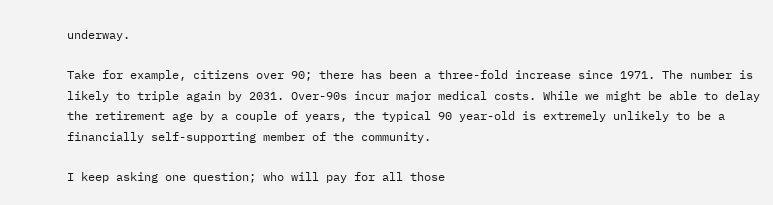underway.

Take for example, citizens over 90; there has been a three-fold increase since 1971. The number is likely to triple again by 2031. Over-90s incur major medical costs. While we might be able to delay the retirement age by a couple of years, the typical 90 year-old is extremely unlikely to be a financially self-supporting member of the community.

I keep asking one question; who will pay for all those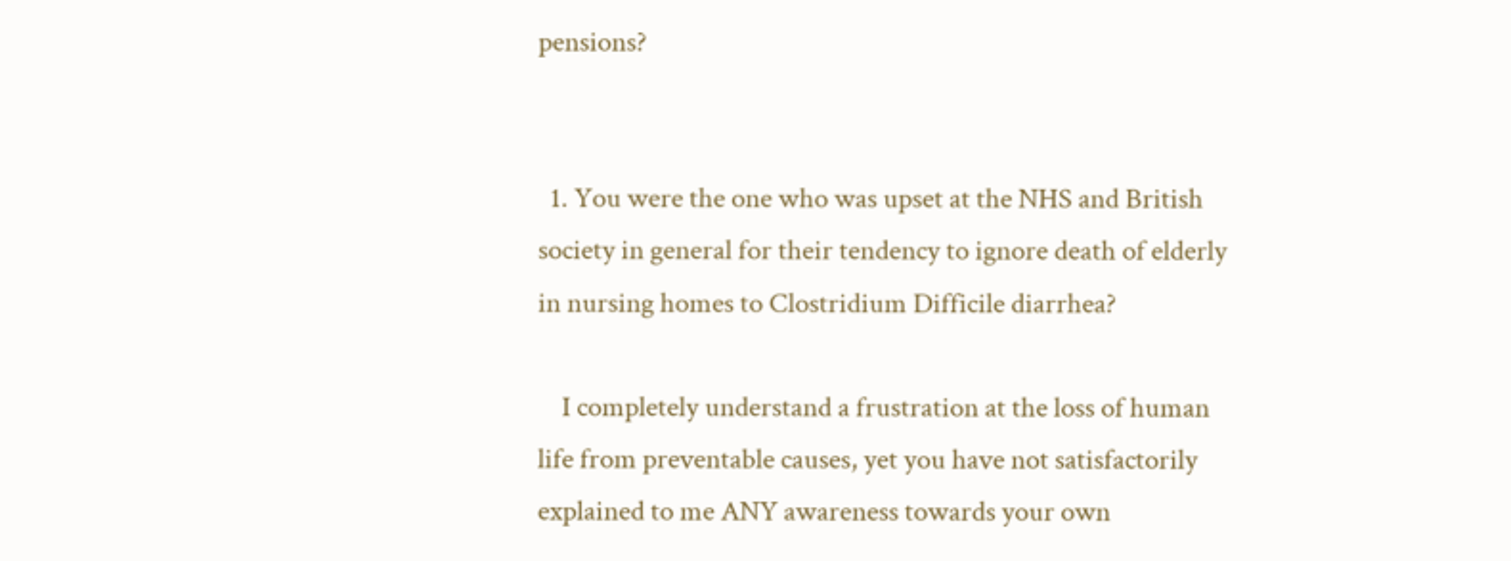pensions?


  1. You were the one who was upset at the NHS and British society in general for their tendency to ignore death of elderly in nursing homes to Clostridium Difficile diarrhea?

    I completely understand a frustration at the loss of human life from preventable causes, yet you have not satisfactorily explained to me ANY awareness towards your own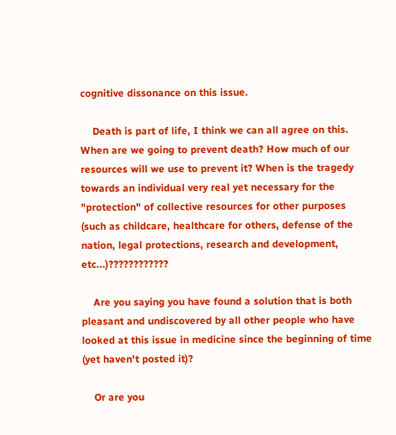cognitive dissonance on this issue.

    Death is part of life, I think we can all agree on this. When are we going to prevent death? How much of our resources will we use to prevent it? When is the tragedy towards an individual very real yet necessary for the "protection" of collective resources for other purposes (such as childcare, healthcare for others, defense of the nation, legal protections, research and development, etc...)????????????

    Are you saying you have found a solution that is both pleasant and undiscovered by all other people who have looked at this issue in medicine since the beginning of time (yet haven't posted it)?

    Or are you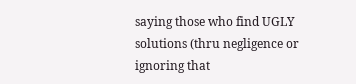saying those who find UGLY solutions (thru negligence or ignoring that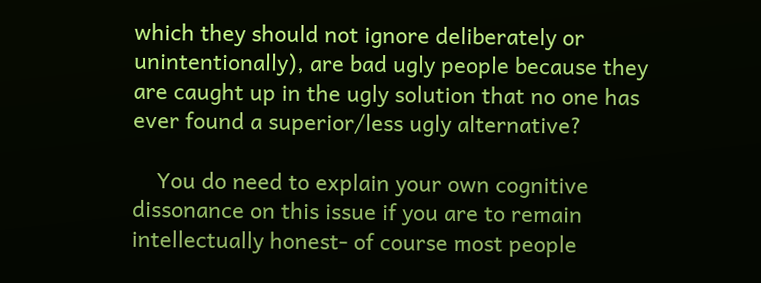which they should not ignore deliberately or unintentionally), are bad ugly people because they are caught up in the ugly solution that no one has ever found a superior/less ugly alternative?

    You do need to explain your own cognitive dissonance on this issue if you are to remain intellectually honest- of course most people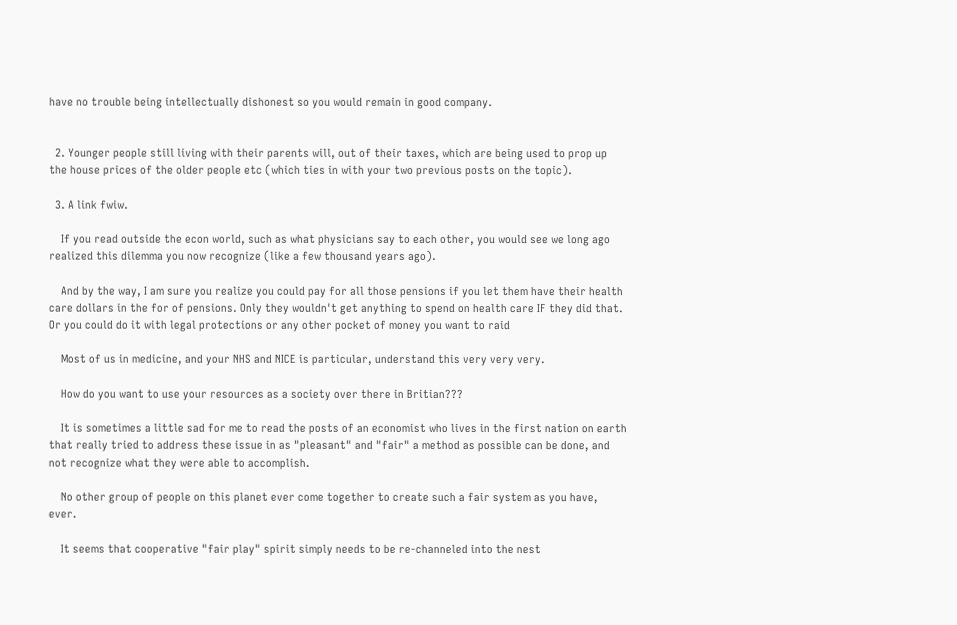have no trouble being intellectually dishonest so you would remain in good company.


  2. Younger people still living with their parents will, out of their taxes, which are being used to prop up the house prices of the older people etc (which ties in with your two previous posts on the topic).

  3. A link fwiw.

    If you read outside the econ world, such as what physicians say to each other, you would see we long ago realized this dilemma you now recognize (like a few thousand years ago).

    And by the way, I am sure you realize you could pay for all those pensions if you let them have their health care dollars in the for of pensions. Only they wouldn't get anything to spend on health care IF they did that. Or you could do it with legal protections or any other pocket of money you want to raid

    Most of us in medicine, and your NHS and NICE is particular, understand this very very very.

    How do you want to use your resources as a society over there in Britian???

    It is sometimes a little sad for me to read the posts of an economist who lives in the first nation on earth that really tried to address these issue in as "pleasant" and "fair" a method as possible can be done, and not recognize what they were able to accomplish.

    No other group of people on this planet ever come together to create such a fair system as you have, ever.

    It seems that cooperative "fair play" spirit simply needs to be re-channeled into the nest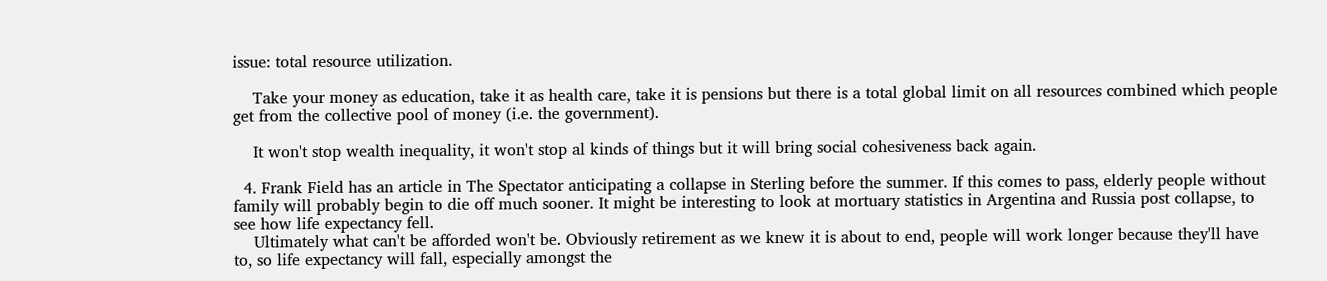issue: total resource utilization.

    Take your money as education, take it as health care, take it is pensions but there is a total global limit on all resources combined which people get from the collective pool of money (i.e. the government).

    It won't stop wealth inequality, it won't stop al kinds of things but it will bring social cohesiveness back again.

  4. Frank Field has an article in The Spectator anticipating a collapse in Sterling before the summer. If this comes to pass, elderly people without family will probably begin to die off much sooner. It might be interesting to look at mortuary statistics in Argentina and Russia post collapse, to see how life expectancy fell.
    Ultimately what can't be afforded won't be. Obviously retirement as we knew it is about to end, people will work longer because they'll have to, so life expectancy will fall, especially amongst the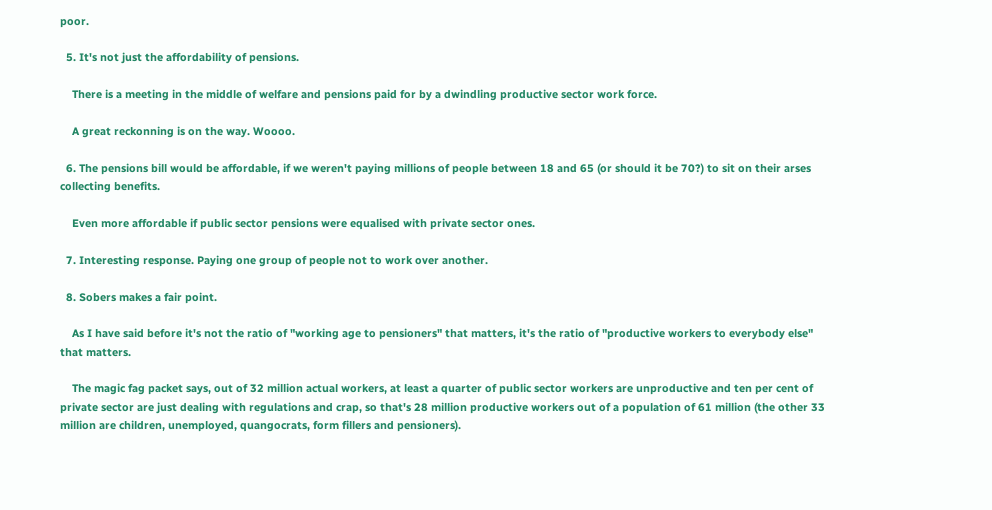poor.

  5. It's not just the affordability of pensions.

    There is a meeting in the middle of welfare and pensions paid for by a dwindling productive sector work force.

    A great reckonning is on the way. Woooo.

  6. The pensions bill would be affordable, if we weren't paying millions of people between 18 and 65 (or should it be 70?) to sit on their arses collecting benefits.

    Even more affordable if public sector pensions were equalised with private sector ones.

  7. Interesting response. Paying one group of people not to work over another.

  8. Sobers makes a fair point.

    As I have said before it's not the ratio of "working age to pensioners" that matters, it's the ratio of "productive workers to everybody else" that matters.

    The magic fag packet says, out of 32 million actual workers, at least a quarter of public sector workers are unproductive and ten per cent of private sector are just dealing with regulations and crap, so that's 28 million productive workers out of a population of 61 million (the other 33 million are children, unemployed, quangocrats, form fillers and pensioners).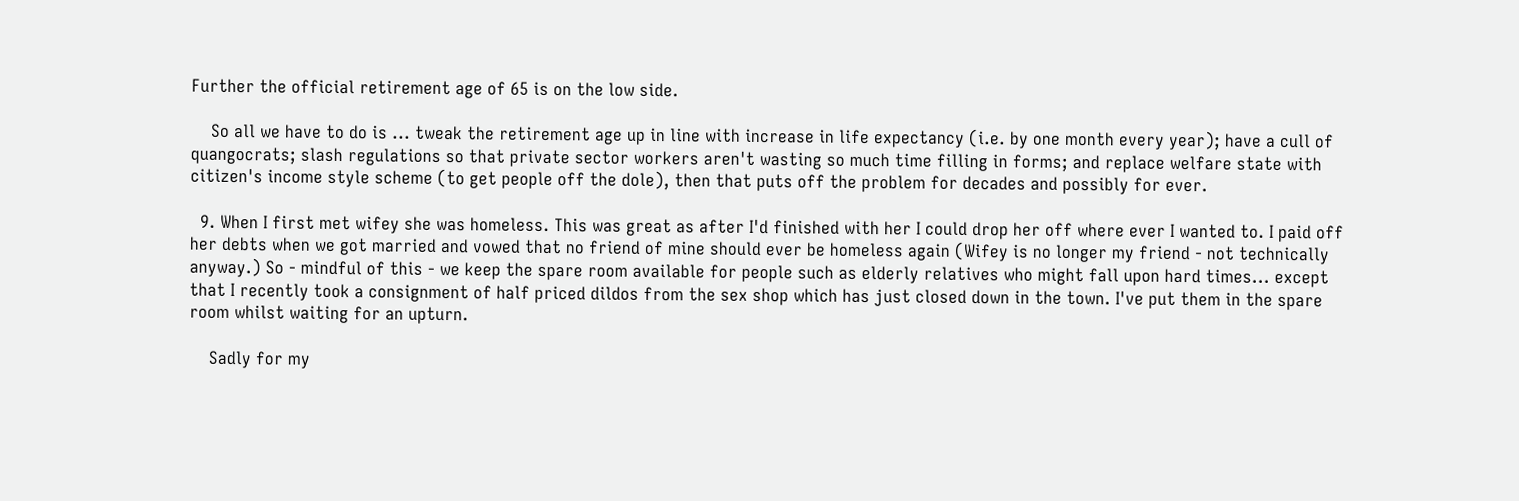Further the official retirement age of 65 is on the low side.

    So all we have to do is ... tweak the retirement age up in line with increase in life expectancy (i.e. by one month every year); have a cull of quangocrats; slash regulations so that private sector workers aren't wasting so much time filling in forms; and replace welfare state with citizen's income style scheme (to get people off the dole), then that puts off the problem for decades and possibly for ever.

  9. When I first met wifey she was homeless. This was great as after I'd finished with her I could drop her off where ever I wanted to. I paid off her debts when we got married and vowed that no friend of mine should ever be homeless again (Wifey is no longer my friend - not technically anyway.) So - mindful of this - we keep the spare room available for people such as elderly relatives who might fall upon hard times... except that I recently took a consignment of half priced dildos from the sex shop which has just closed down in the town. I've put them in the spare room whilst waiting for an upturn.

    Sadly for my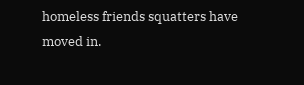homeless friends squatters have moved in.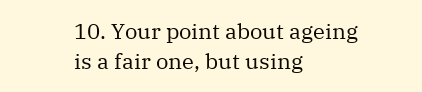10. Your point about ageing is a fair one, but using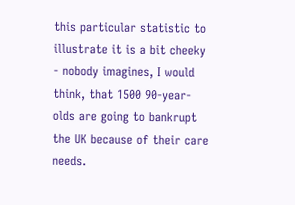this particular statistic to illustrate it is a bit cheeky - nobody imagines, I would think, that 1500 90-year-olds are going to bankrupt the UK because of their care needs.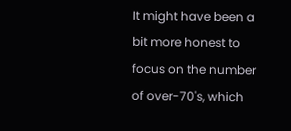It might have been a bit more honest to focus on the number of over-70's, which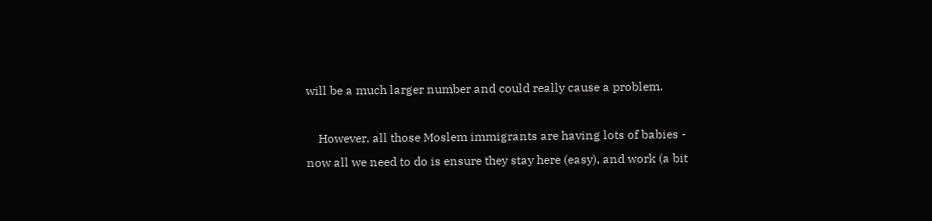will be a much larger number and could really cause a problem.

    However, all those Moslem immigrants are having lots of babies - now all we need to do is ensure they stay here (easy), and work (a bit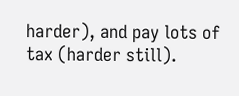harder), and pay lots of tax (harder still).